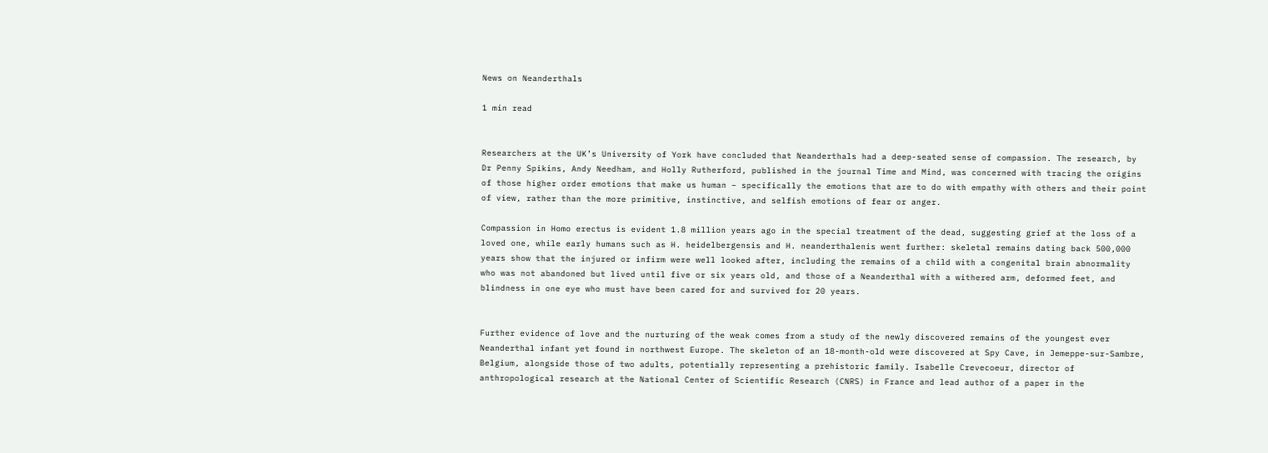News on Neanderthals

1 min read


Researchers at the UK’s University of York have concluded that Neanderthals had a deep-seated sense of compassion. The research, by Dr Penny Spikins, Andy Needham, and Holly Rutherford, published in the journal Time and Mind, was concerned with tracing the origins of those higher order emotions that make us human – specifically the emotions that are to do with empathy with others and their point of view, rather than the more primitive, instinctive, and selfish emotions of fear or anger.

Compassion in Homo erectus is evident 1.8 million years ago in the special treatment of the dead, suggesting grief at the loss of a loved one, while early humans such as H. heidelbergensis and H. neanderthalenis went further: skeletal remains dating back 500,000 years show that the injured or infirm were well looked after, including the remains of a child with a congenital brain abnormality who was not abandoned but lived until five or six years old, and those of a Neanderthal with a withered arm, deformed feet, and blindness in one eye who must have been cared for and survived for 20 years.


Further evidence of love and the nurturing of the weak comes from a study of the newly discovered remains of the youngest ever Neanderthal infant yet found in northwest Europe. The skeleton of an 18-month-old were discovered at Spy Cave, in Jemeppe-sur-Sambre, Belgium, alongside those of two adults, potentially representing a prehistoric family. Isabelle Crevecoeur, director of anthropological research at the National Center of Scientific Research (CNRS) in France and lead author of a paper in the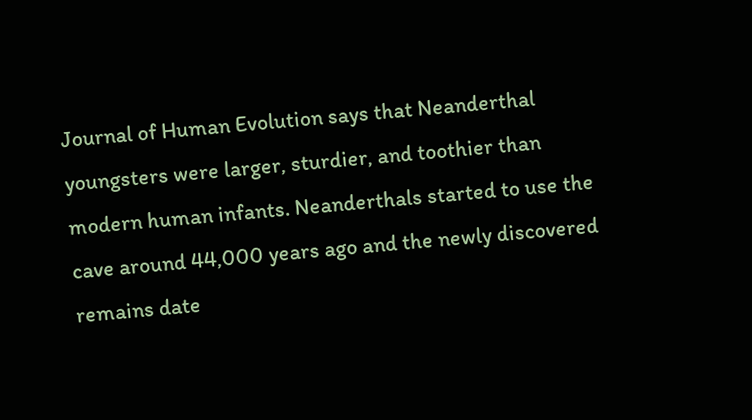Journal of Human Evolution says that Neanderthal youngsters were larger, sturdier, and toothier than modern human infants. Neanderthals started to use the cave around 44,000 years ago and the newly discovered remains date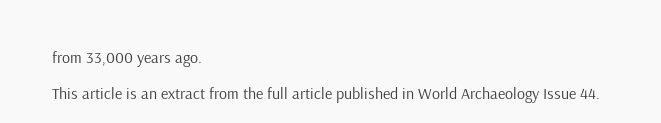from 33,000 years ago.

This article is an extract from the full article published in World Archaeology Issue 44.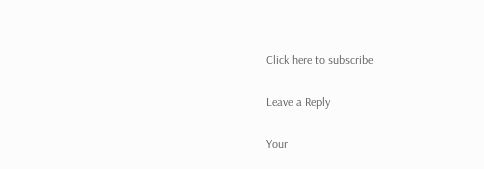Click here to subscribe

Leave a Reply

Your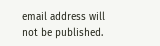email address will not be published.